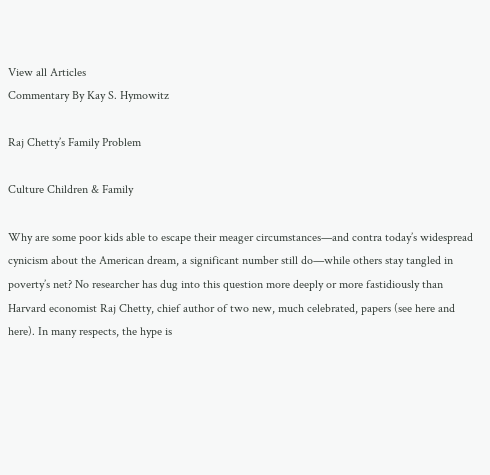View all Articles
Commentary By Kay S. Hymowitz

Raj Chetty’s Family Problem

Culture Children & Family

Why are some poor kids able to escape their meager circumstances—and contra today’s widespread cynicism about the American dream, a significant number still do—while others stay tangled in poverty’s net? No researcher has dug into this question more deeply or more fastidiously than Harvard economist Raj Chetty, chief author of two new, much celebrated, papers (see here and here). In many respects, the hype is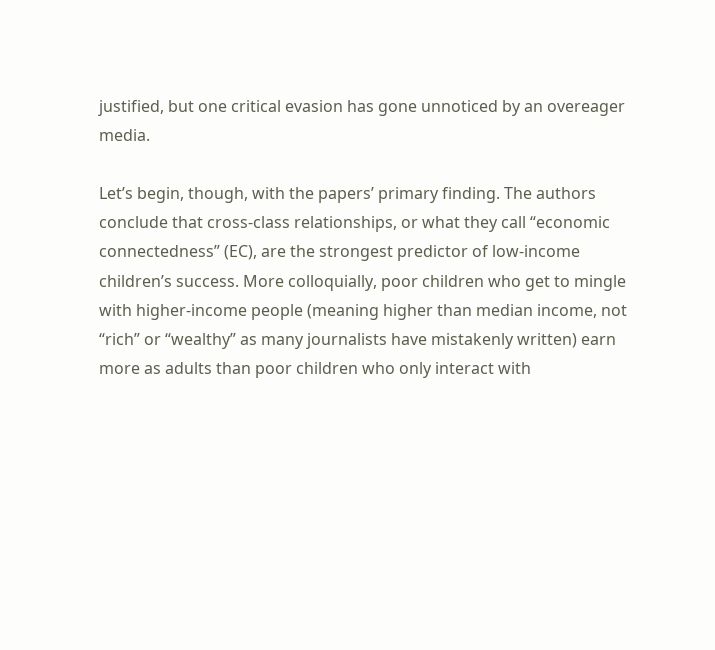justified, but one critical evasion has gone unnoticed by an overeager media.

Let’s begin, though, with the papers’ primary finding. The authors conclude that cross-class relationships, or what they call “economic connectedness” (EC), are the strongest predictor of low-income children’s success. More colloquially, poor children who get to mingle with higher-income people (meaning higher than median income, not “rich” or “wealthy” as many journalists have mistakenly written) earn more as adults than poor children who only interact with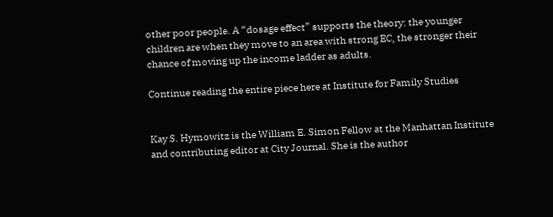other poor people. A “dosage effect” supports the theory: the younger children are when they move to an area with strong EC, the stronger their chance of moving up the income ladder as adults.

Continue reading the entire piece here at Institute for Family Studies


Kay S. Hymowitz is the William E. Simon Fellow at the Manhattan Institute and contributing editor at City Journal. She is the author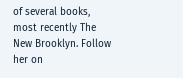of several books, most recently The New Brooklyn. Follow her on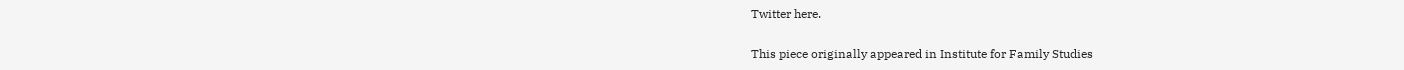Twitter here.

This piece originally appeared in Institute for Family Studies